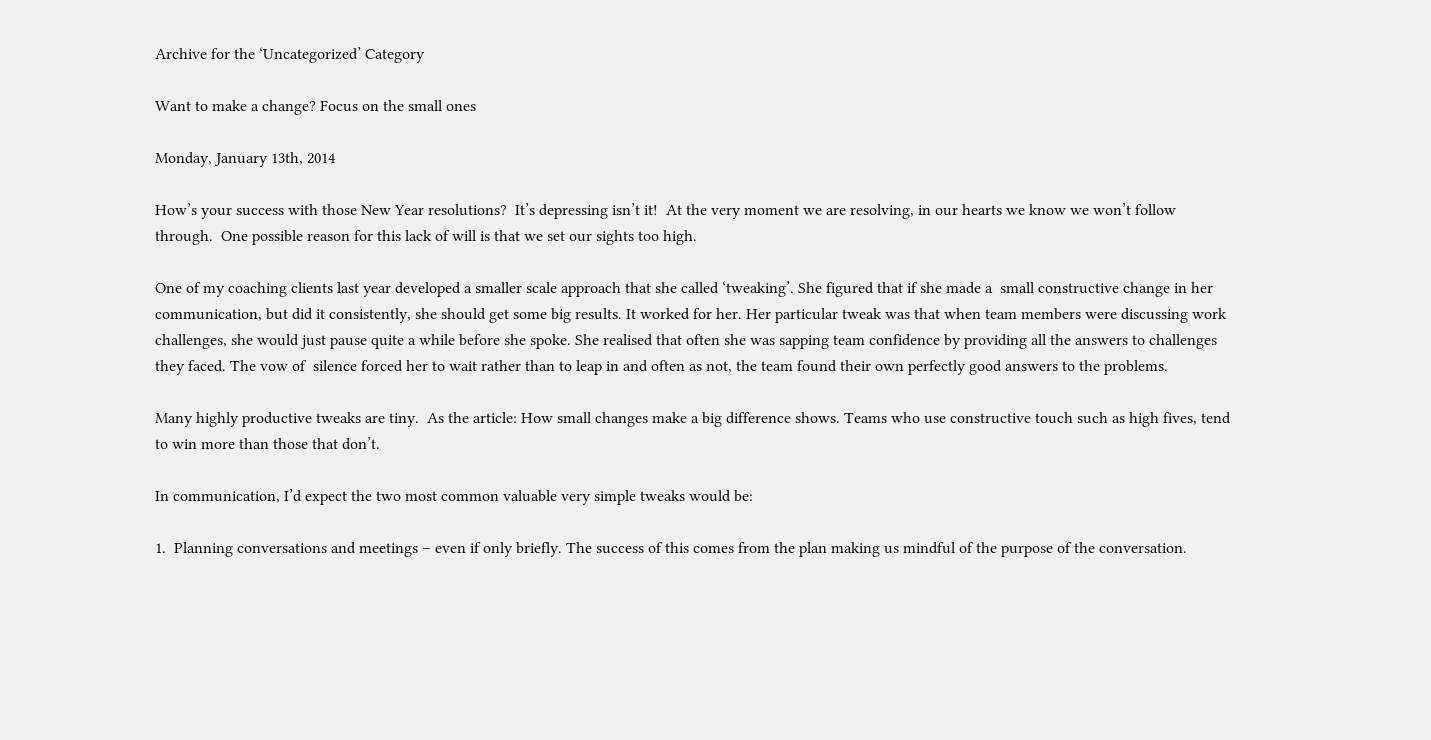Archive for the ‘Uncategorized’ Category

Want to make a change? Focus on the small ones

Monday, January 13th, 2014

How’s your success with those New Year resolutions?  It’s depressing isn’t it!  At the very moment we are resolving, in our hearts we know we won’t follow through.  One possible reason for this lack of will is that we set our sights too high.

One of my coaching clients last year developed a smaller scale approach that she called ‘tweaking’. She figured that if she made a  small constructive change in her communication, but did it consistently, she should get some big results. It worked for her. Her particular tweak was that when team members were discussing work challenges, she would just pause quite a while before she spoke. She realised that often she was sapping team confidence by providing all the answers to challenges they faced. The vow of  silence forced her to wait rather than to leap in and often as not, the team found their own perfectly good answers to the problems.

Many highly productive tweaks are tiny.  As the article: How small changes make a big difference shows. Teams who use constructive touch such as high fives, tend to win more than those that don’t.

In communication, I’d expect the two most common valuable very simple tweaks would be:

1.  Planning conversations and meetings – even if only briefly. The success of this comes from the plan making us mindful of the purpose of the conversation.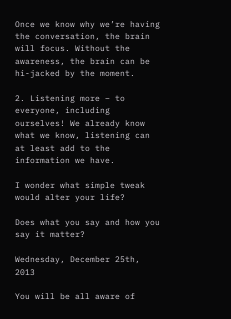Once we know why we’re having the conversation, the brain will focus. Without the awareness, the brain can be hi-jacked by the moment.

2. Listening more – to everyone, including ourselves! We already know what we know, listening can at least add to the information we have.

I wonder what simple tweak would alter your life?

Does what you say and how you say it matter?

Wednesday, December 25th, 2013

You will be all aware of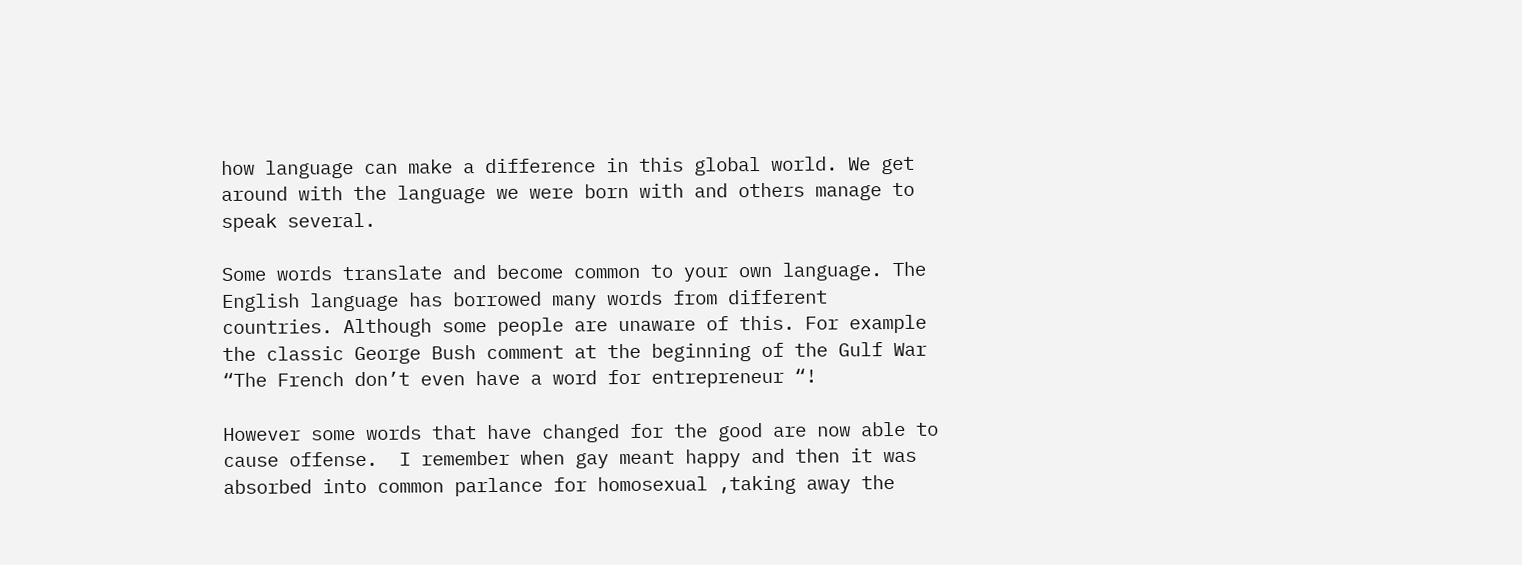how language can make a difference in this global world. We get around with the language we were born with and others manage to speak several.

Some words translate and become common to your own language. The English language has borrowed many words from different countries. Although some people are unaware of this. For example the classic George Bush comment at the beginning of the Gulf War “The French don’t even have a word for entrepreneur “!

However some words that have changed for the good are now able to cause offense.  I remember when gay meant happy and then it was absorbed into common parlance for homosexual ,taking away the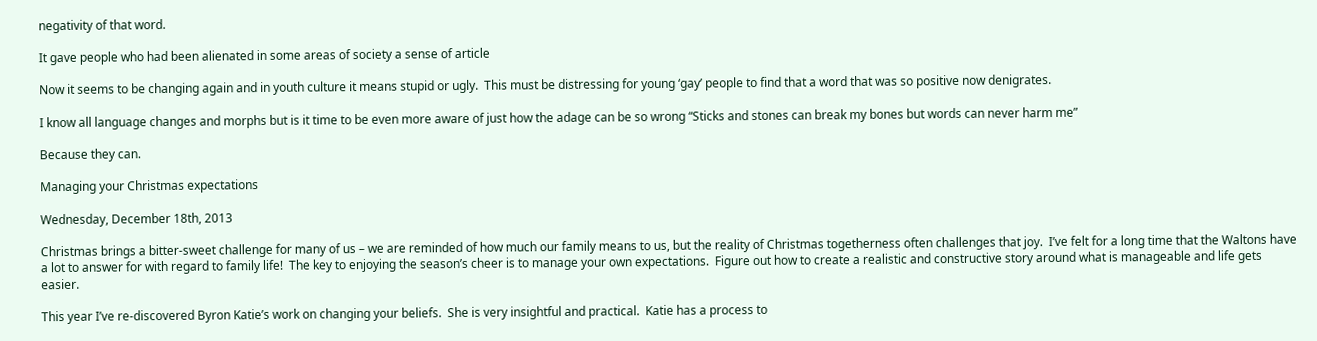negativity of that word.

It gave people who had been alienated in some areas of society a sense of article

Now it seems to be changing again and in youth culture it means stupid or ugly.  This must be distressing for young ‘gay’ people to find that a word that was so positive now denigrates.

I know all language changes and morphs but is it time to be even more aware of just how the adage can be so wrong “Sticks and stones can break my bones but words can never harm me”

Because they can.

Managing your Christmas expectations

Wednesday, December 18th, 2013

Christmas brings a bitter-sweet challenge for many of us – we are reminded of how much our family means to us, but the reality of Christmas togetherness often challenges that joy.  I’ve felt for a long time that the Waltons have a lot to answer for with regard to family life!  The key to enjoying the season’s cheer is to manage your own expectations.  Figure out how to create a realistic and constructive story around what is manageable and life gets easier.

This year I’ve re-discovered Byron Katie’s work on changing your beliefs.  She is very insightful and practical.  Katie has a process to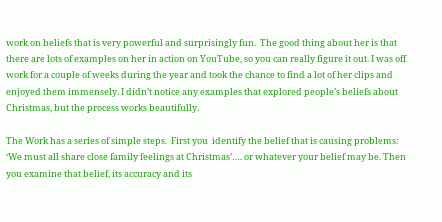work on beliefs that is very powerful and surprisingly fun.  The good thing about her is that there are lots of examples on her in action on YouTube, so you can really figure it out. I was off work for a couple of weeks during the year and took the chance to find a lot of her clips and enjoyed them immensely. I didn’t notice any examples that explored people’s beliefs about Christmas, but the process works beautifully.

The Work has a series of simple steps.  First you  identify the belief that is causing problems:   ‘We must all share close family feelings at Christmas’…. or whatever your belief may be. Then you examine that belief, its accuracy and its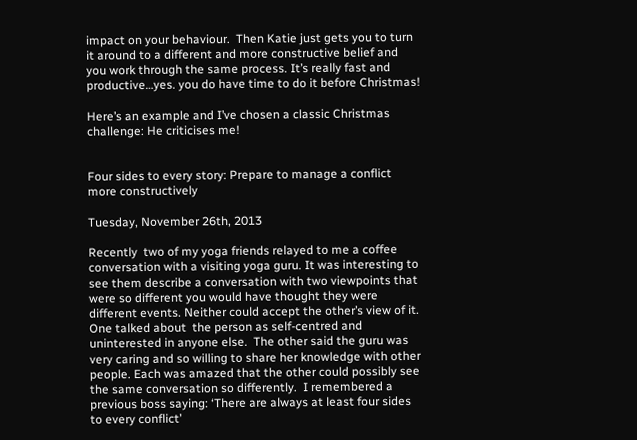impact on your behaviour.  Then Katie just gets you to turn it around to a different and more constructive belief and you work through the same process. It’s really fast and productive…yes. you do have time to do it before Christmas!

Here’s an example and I’ve chosen a classic Christmas challenge: He criticises me!


Four sides to every story: Prepare to manage a conflict more constructively

Tuesday, November 26th, 2013

Recently  two of my yoga friends relayed to me a coffee conversation with a visiting yoga guru. It was interesting to see them describe a conversation with two viewpoints that were so different you would have thought they were different events. Neither could accept the other’s view of it. One talked about  the person as self-centred and uninterested in anyone else.  The other said the guru was very caring and so willing to share her knowledge with other people. Each was amazed that the other could possibly see the same conversation so differently.  I remembered a previous boss saying: ‘There are always at least four sides to every conflict’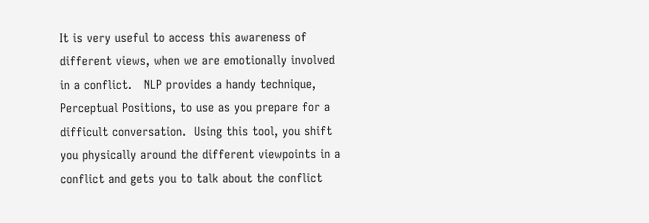It is very useful to access this awareness of different views, when we are emotionally involved in a conflict.   NLP provides a handy technique,   Perceptual Positions, to use as you prepare for a difficult conversation.  Using this tool, you shift you physically around the different viewpoints in a conflict and gets you to talk about the conflict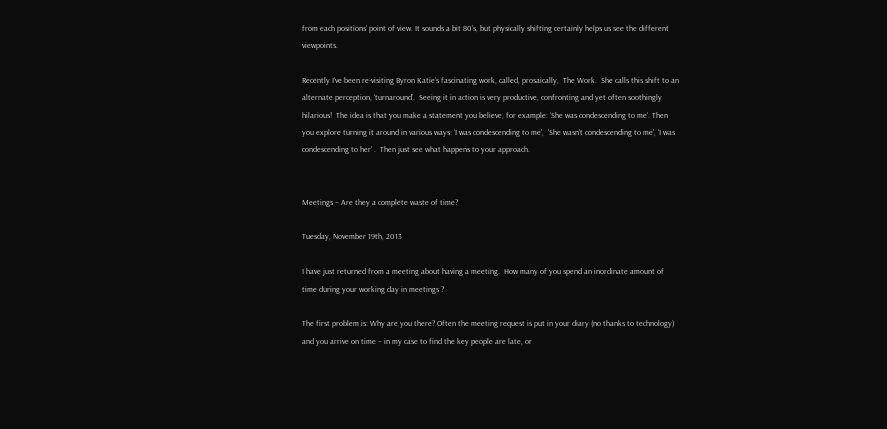from each positions’ point of view. It sounds a bit 80’s, but physically shifting certainly helps us see the different viewpoints.

Recently I’ve been re-visiting Byron Katie’s fascinating work, called, prosaically,  The Work.  She calls this shift to an alternate perception, ‘turnaround’.  Seeing it in action is very productive, confronting and yet often soothingly hilarious!  The idea is that you make a statement you believe, for example: ‘She was condescending to me’. Then you explore turning it around in various ways: ‘I was condescending to me’,  ‘She wasn’t condescending to me’, ‘I was condescending to her’ .  Then just see what happens to your approach.


Meetings – Are they a complete waste of time?

Tuesday, November 19th, 2013

I have just returned from a meeting about having a meeting.  How many of you spend an inordinate amount of time during your working day in meetings ?

The first problem is: Why are you there? Often the meeting request is put in your diary (no thanks to technology) and you arrive on time – in my case to find the key people are late, or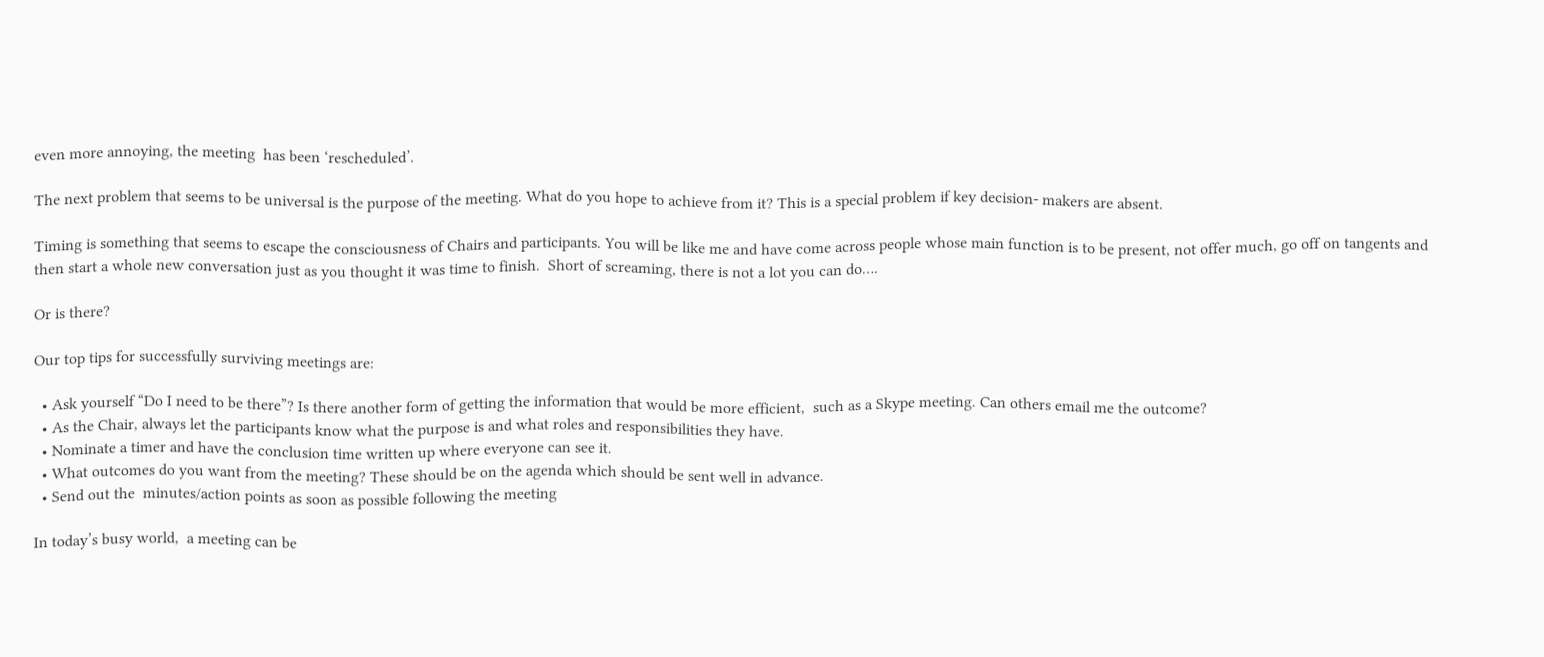even more annoying, the meeting  has been ‘rescheduled’.

The next problem that seems to be universal is the purpose of the meeting. What do you hope to achieve from it? This is a special problem if key decision- makers are absent.

Timing is something that seems to escape the consciousness of Chairs and participants. You will be like me and have come across people whose main function is to be present, not offer much, go off on tangents and then start a whole new conversation just as you thought it was time to finish.  Short of screaming, there is not a lot you can do….

Or is there?

Our top tips for successfully surviving meetings are:

  • Ask yourself “Do I need to be there”? Is there another form of getting the information that would be more efficient,  such as a Skype meeting. Can others email me the outcome?
  • As the Chair, always let the participants know what the purpose is and what roles and responsibilities they have.
  • Nominate a timer and have the conclusion time written up where everyone can see it.
  • What outcomes do you want from the meeting? These should be on the agenda which should be sent well in advance.
  • Send out the  minutes/action points as soon as possible following the meeting

In today’s busy world,  a meeting can be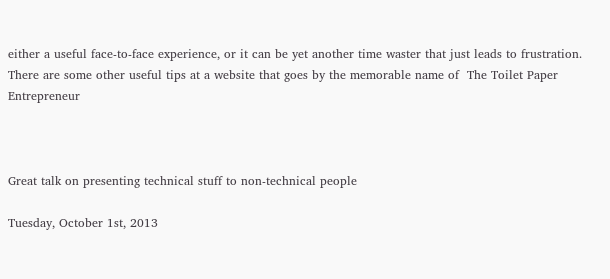either a useful face-to-face experience, or it can be yet another time waster that just leads to frustration.  There are some other useful tips at a website that goes by the memorable name of  The Toilet Paper Entrepreneur



Great talk on presenting technical stuff to non-technical people

Tuesday, October 1st, 2013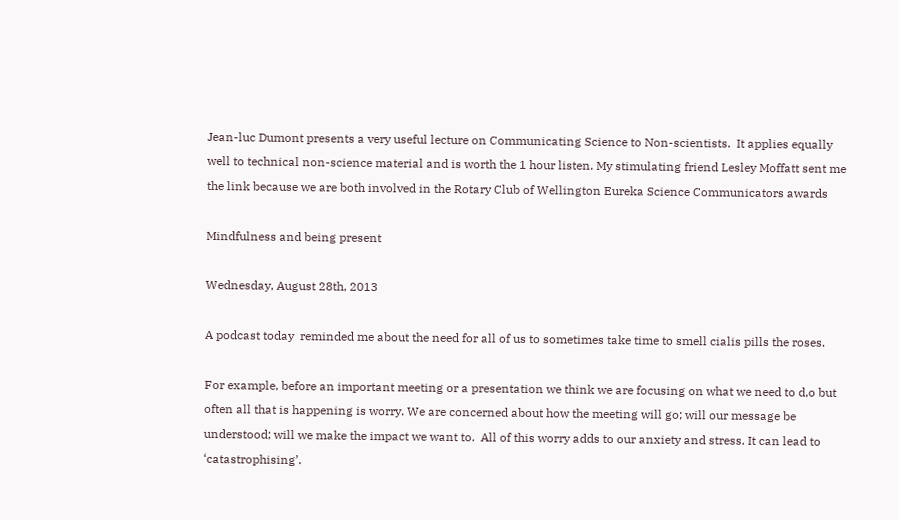Jean-luc Dumont presents a very useful lecture on Communicating Science to Non-scientists.  It applies equally well to technical non-science material and is worth the 1 hour listen. My stimulating friend Lesley Moffatt sent me the link because we are both involved in the Rotary Club of Wellington Eureka Science Communicators awards

Mindfulness and being present

Wednesday, August 28th, 2013

A podcast today  reminded me about the need for all of us to sometimes take time to smell cialis pills the roses.

For example, before an important meeting or a presentation we think we are focusing on what we need to d,o but often all that is happening is worry. We are concerned about how the meeting will go; will our message be understood; will we make the impact we want to.  All of this worry adds to our anxiety and stress. It can lead to ‘catastrophising’.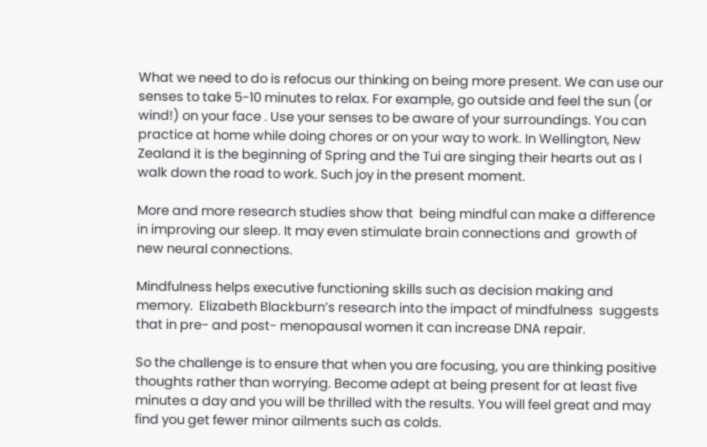What we need to do is refocus our thinking on being more present. We can use our senses to take 5-10 minutes to relax. For example, go outside and feel the sun (or wind!) on your face . Use your senses to be aware of your surroundings. You can practice at home while doing chores or on your way to work. In Wellington, New Zealand it is the beginning of Spring and the Tui are singing their hearts out as I walk down the road to work. Such joy in the present moment.

More and more research studies show that  being mindful can make a difference in improving our sleep. It may even stimulate brain connections and  growth of new neural connections.

Mindfulness helps executive functioning skills such as decision making and memory.  Elizabeth Blackburn’s research into the impact of mindfulness  suggests that in pre- and post- menopausal women it can increase DNA repair.

So the challenge is to ensure that when you are focusing, you are thinking positive thoughts rather than worrying. Become adept at being present for at least five minutes a day and you will be thrilled with the results. You will feel great and may find you get fewer minor ailments such as colds.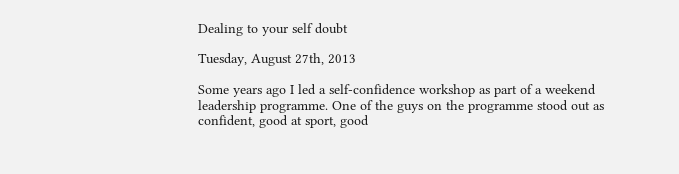Dealing to your self doubt

Tuesday, August 27th, 2013

Some years ago I led a self-confidence workshop as part of a weekend leadership programme. One of the guys on the programme stood out as confident, good at sport, good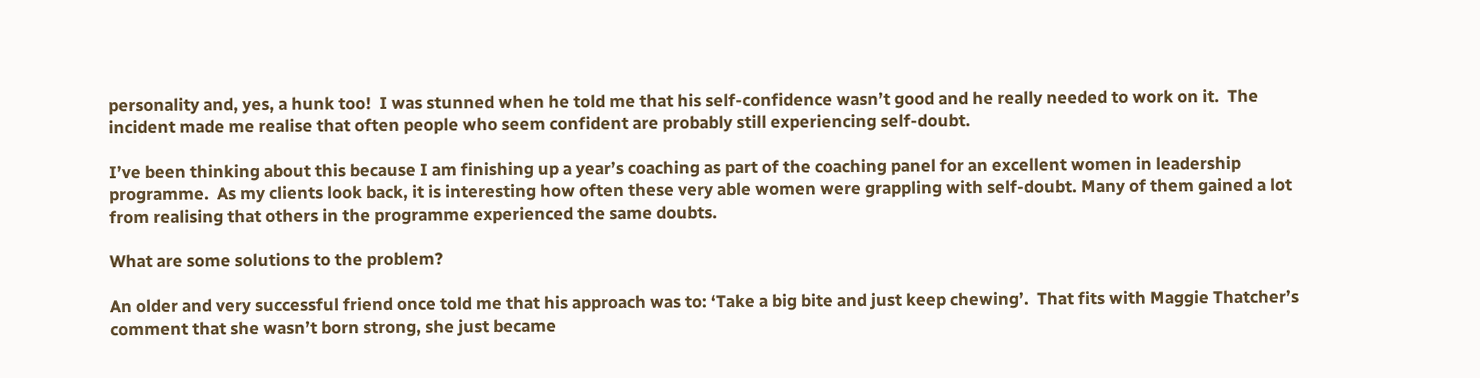personality and, yes, a hunk too!  I was stunned when he told me that his self-confidence wasn’t good and he really needed to work on it.  The incident made me realise that often people who seem confident are probably still experiencing self-doubt.

I’ve been thinking about this because I am finishing up a year’s coaching as part of the coaching panel for an excellent women in leadership programme.  As my clients look back, it is interesting how often these very able women were grappling with self-doubt. Many of them gained a lot from realising that others in the programme experienced the same doubts.

What are some solutions to the problem?

An older and very successful friend once told me that his approach was to: ‘Take a big bite and just keep chewing’.  That fits with Maggie Thatcher’s comment that she wasn’t born strong, she just became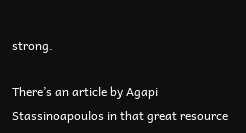strong.

There’s an article by Agapi Stassinoapoulos in that great resource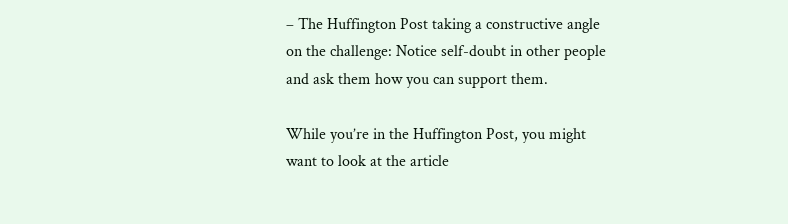– The Huffington Post taking a constructive angle on the challenge: Notice self-doubt in other people  and ask them how you can support them.

While you’re in the Huffington Post, you might want to look at the article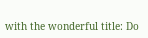with the wonderful title: Do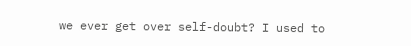we ever get over self-doubt? I used to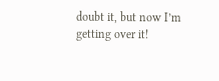doubt it, but now I’m getting over it!